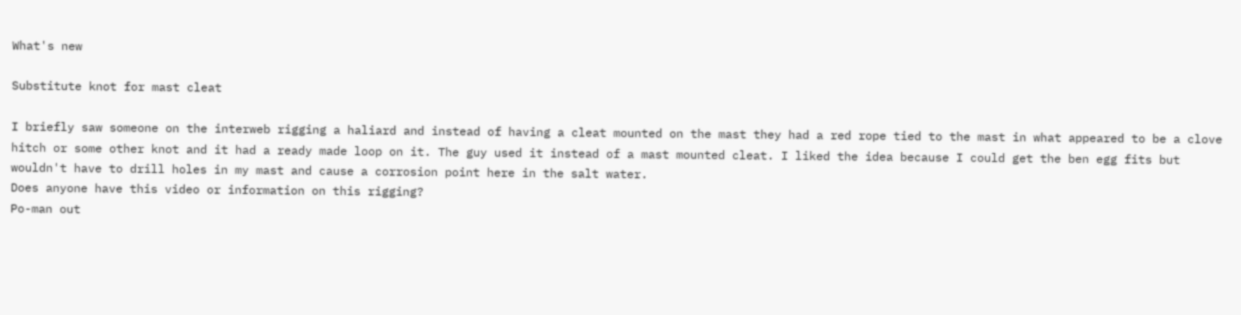What's new

Substitute knot for mast cleat

I briefly saw someone on the interweb rigging a haliard and instead of having a cleat mounted on the mast they had a red rope tied to the mast in what appeared to be a clove hitch or some other knot and it had a ready made loop on it. The guy used it instead of a mast mounted cleat. I liked the idea because I could get the ben egg fits but wouldn't have to drill holes in my mast and cause a corrosion point here in the salt water.
Does anyone have this video or information on this rigging?
Po-man out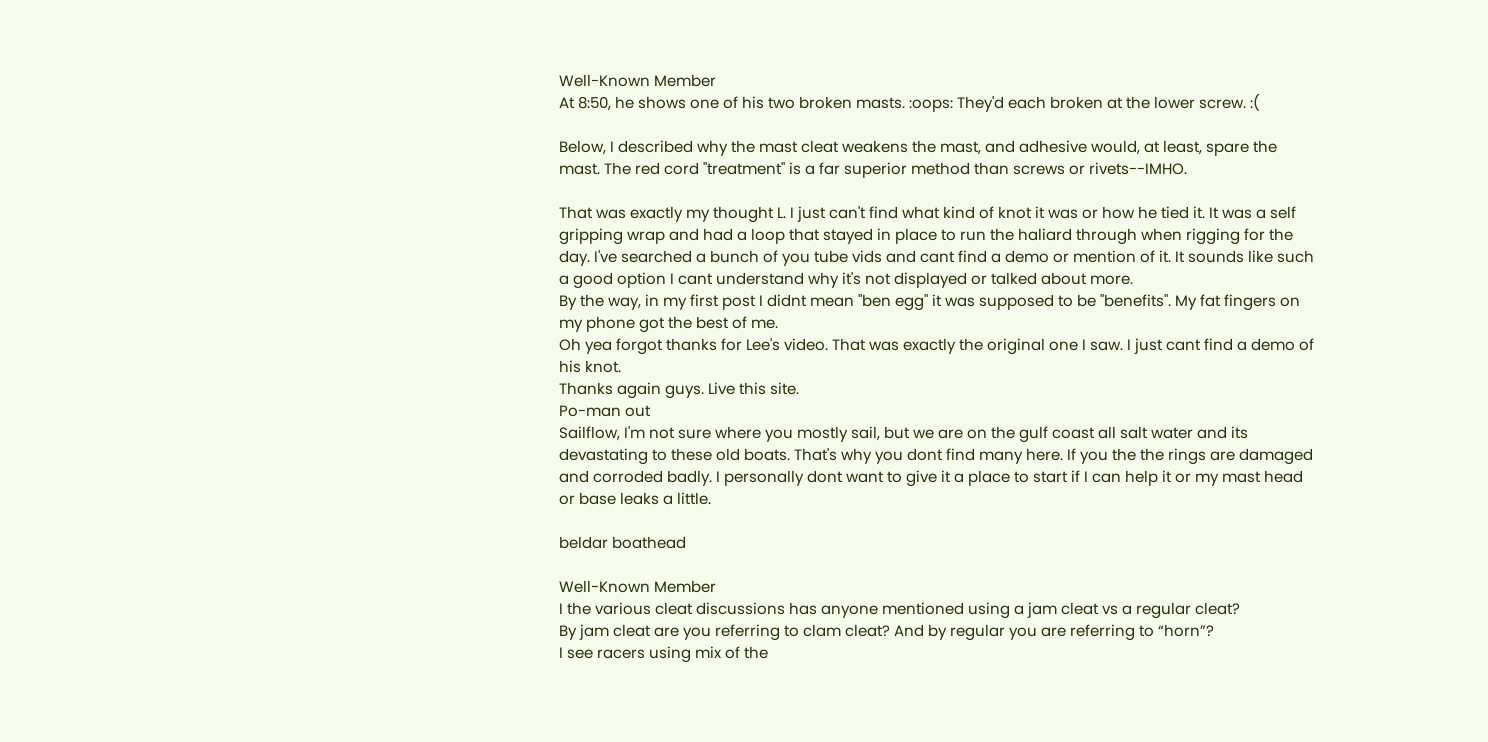Well-Known Member
At 8:50, he shows one of his two broken masts. :oops: They'd each broken at the lower screw. :(

Below, I described why the mast cleat weakens the mast, and adhesive would, at least, spare the mast. The red cord "treatment" is a far superior method than screws or rivets--IMHO.

That was exactly my thought L. I just can't find what kind of knot it was or how he tied it. It was a self gripping wrap and had a loop that stayed in place to run the haliard through when rigging for the day. I've searched a bunch of you tube vids and cant find a demo or mention of it. It sounds like such a good option I cant understand why it's not displayed or talked about more.
By the way, in my first post I didnt mean "ben egg" it was supposed to be "benefits". My fat fingers on my phone got the best of me.
Oh yea forgot thanks for Lee's video. That was exactly the original one I saw. I just cant find a demo of his knot.
Thanks again guys. Live this site.
Po-man out
Sailflow, I'm not sure where you mostly sail, but we are on the gulf coast all salt water and its devastating to these old boats. That's why you dont find many here. If you the the rings are damaged and corroded badly. I personally dont want to give it a place to start if I can help it or my mast head or base leaks a little.

beldar boathead

Well-Known Member
I the various cleat discussions has anyone mentioned using a jam cleat vs a regular cleat?
By jam cleat are you referring to clam cleat? And by regular you are referring to “horn”?
I see racers using mix of the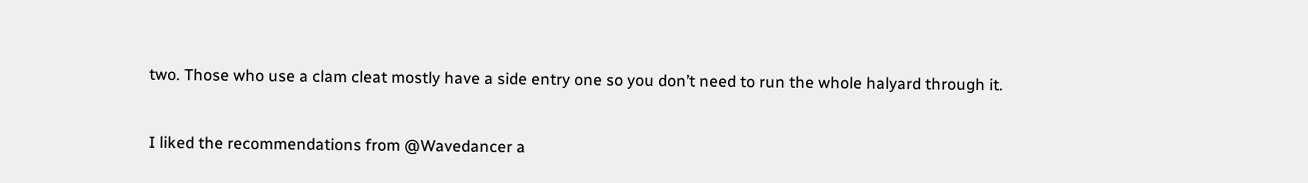two. Those who use a clam cleat mostly have a side entry one so you don’t need to run the whole halyard through it.


I liked the recommendations from @Wavedancer a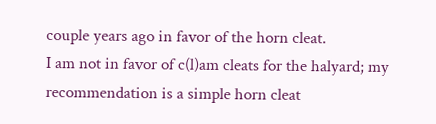couple years ago in favor of the horn cleat.
I am not in favor of c(l)am cleats for the halyard; my recommendation is a simple horn cleat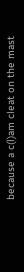because a c(l)am cleat on the mast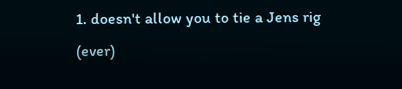1. doesn't allow you to tie a Jens rig (ever)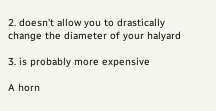2. doesn't allow you to drastically change the diameter of your halyard

3. is probably more expensive

A horn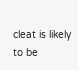cleat is likely to be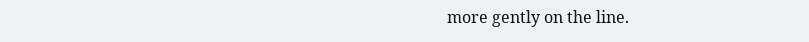more gently on the line.